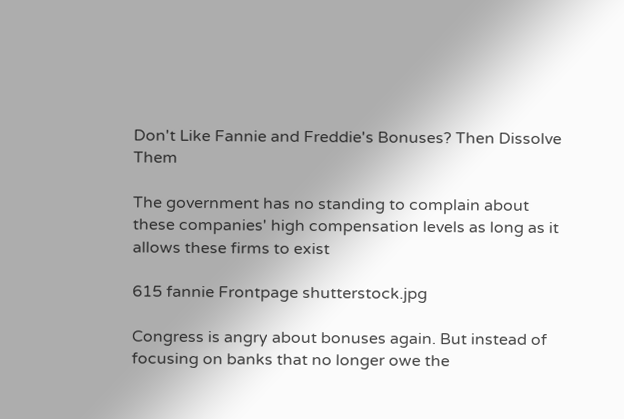Don't Like Fannie and Freddie's Bonuses? Then Dissolve Them

The government has no standing to complain about these companies' high compensation levels as long as it allows these firms to exist

615 fannie Frontpage shutterstock.jpg

Congress is angry about bonuses again. But instead of focusing on banks that no longer owe the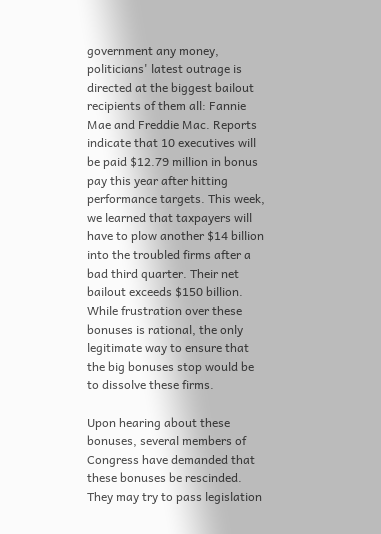government any money, politicians' latest outrage is directed at the biggest bailout recipients of them all: Fannie Mae and Freddie Mac. Reports indicate that 10 executives will be paid $12.79 million in bonus pay this year after hitting performance targets. This week, we learned that taxpayers will have to plow another $14 billion into the troubled firms after a bad third quarter. Their net bailout exceeds $150 billion. While frustration over these bonuses is rational, the only legitimate way to ensure that the big bonuses stop would be to dissolve these firms.

Upon hearing about these bonuses, several members of Congress have demanded that these bonuses be rescinded. They may try to pass legislation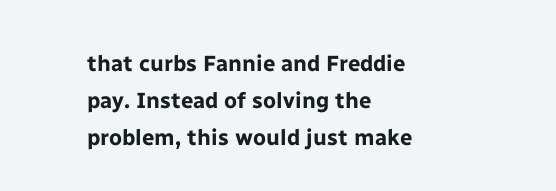that curbs Fannie and Freddie pay. Instead of solving the problem, this would just make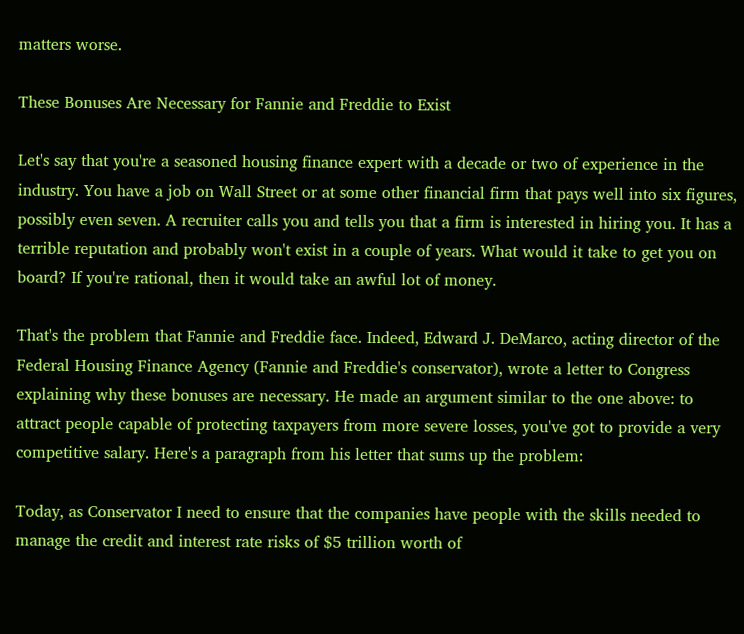matters worse.

These Bonuses Are Necessary for Fannie and Freddie to Exist

Let's say that you're a seasoned housing finance expert with a decade or two of experience in the industry. You have a job on Wall Street or at some other financial firm that pays well into six figures, possibly even seven. A recruiter calls you and tells you that a firm is interested in hiring you. It has a terrible reputation and probably won't exist in a couple of years. What would it take to get you on board? If you're rational, then it would take an awful lot of money.

That's the problem that Fannie and Freddie face. Indeed, Edward J. DeMarco, acting director of the Federal Housing Finance Agency (Fannie and Freddie's conservator), wrote a letter to Congress explaining why these bonuses are necessary. He made an argument similar to the one above: to attract people capable of protecting taxpayers from more severe losses, you've got to provide a very competitive salary. Here's a paragraph from his letter that sums up the problem:

Today, as Conservator I need to ensure that the companies have people with the skills needed to manage the credit and interest rate risks of $5 trillion worth of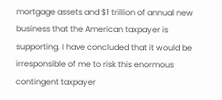mortgage assets and $1 trillion of annual new business that the American taxpayer is supporting. I have concluded that it would be irresponsible of me to risk this enormous contingent taxpayer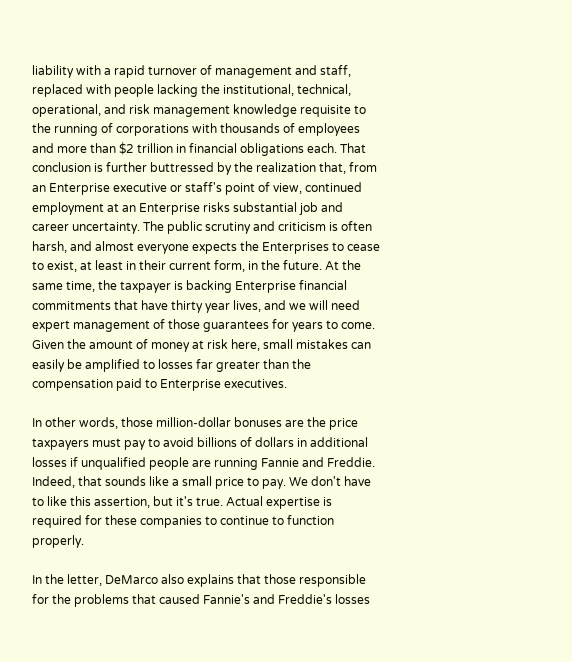liability with a rapid turnover of management and staff, replaced with people lacking the institutional, technical, operational, and risk management knowledge requisite to the running of corporations with thousands of employees and more than $2 trillion in financial obligations each. That conclusion is further buttressed by the realization that, from an Enterprise executive or staff's point of view, continued employment at an Enterprise risks substantial job and career uncertainty. The public scrutiny and criticism is often harsh, and almost everyone expects the Enterprises to cease to exist, at least in their current form, in the future. At the same time, the taxpayer is backing Enterprise financial commitments that have thirty year lives, and we will need expert management of those guarantees for years to come. Given the amount of money at risk here, small mistakes can easily be amplified to losses far greater than the compensation paid to Enterprise executives.

In other words, those million-dollar bonuses are the price taxpayers must pay to avoid billions of dollars in additional losses if unqualified people are running Fannie and Freddie. Indeed, that sounds like a small price to pay. We don't have to like this assertion, but it's true. Actual expertise is required for these companies to continue to function properly.

In the letter, DeMarco also explains that those responsible for the problems that caused Fannie's and Freddie's losses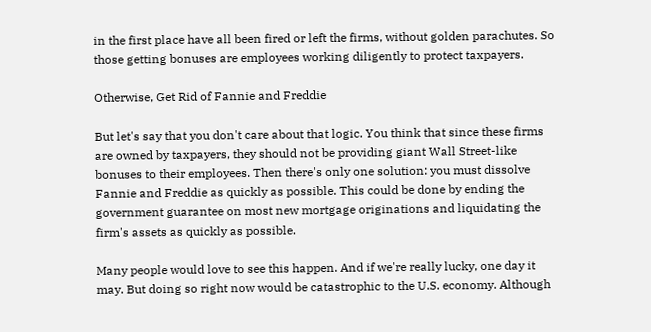in the first place have all been fired or left the firms, without golden parachutes. So those getting bonuses are employees working diligently to protect taxpayers.

Otherwise, Get Rid of Fannie and Freddie

But let's say that you don't care about that logic. You think that since these firms are owned by taxpayers, they should not be providing giant Wall Street-like bonuses to their employees. Then there's only one solution: you must dissolve Fannie and Freddie as quickly as possible. This could be done by ending the government guarantee on most new mortgage originations and liquidating the firm's assets as quickly as possible.

Many people would love to see this happen. And if we're really lucky, one day it may. But doing so right now would be catastrophic to the U.S. economy. Although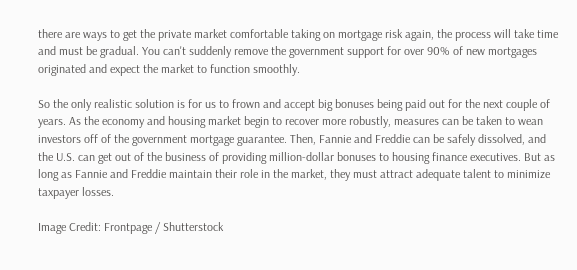there are ways to get the private market comfortable taking on mortgage risk again, the process will take time and must be gradual. You can't suddenly remove the government support for over 90% of new mortgages originated and expect the market to function smoothly.

So the only realistic solution is for us to frown and accept big bonuses being paid out for the next couple of years. As the economy and housing market begin to recover more robustly, measures can be taken to wean investors off of the government mortgage guarantee. Then, Fannie and Freddie can be safely dissolved, and the U.S. can get out of the business of providing million-dollar bonuses to housing finance executives. But as long as Fannie and Freddie maintain their role in the market, they must attract adequate talent to minimize taxpayer losses.

Image Credit: Frontpage / Shutterstock